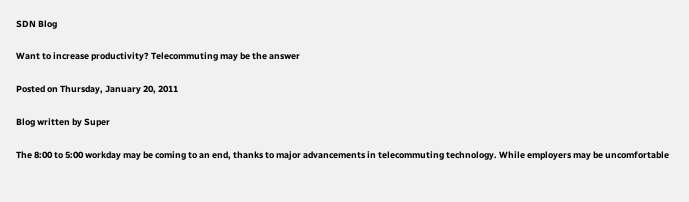SDN Blog

Want to increase productivity? Telecommuting may be the answer

Posted on Thursday, January 20, 2011

Blog written by Super

The 8:00 to 5:00 workday may be coming to an end, thanks to major advancements in telecommuting technology. While employers may be uncomfortable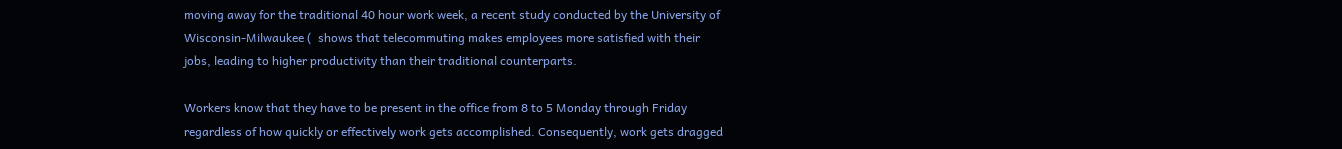moving away for the traditional 40 hour work week, a recent study conducted by the University of Wisconsin-Milwaukee (  shows that telecommuting makes employees more satisfied with their jobs, leading to higher productivity than their traditional counterparts.

Workers know that they have to be present in the office from 8 to 5 Monday through Friday regardless of how quickly or effectively work gets accomplished. Consequently, work gets dragged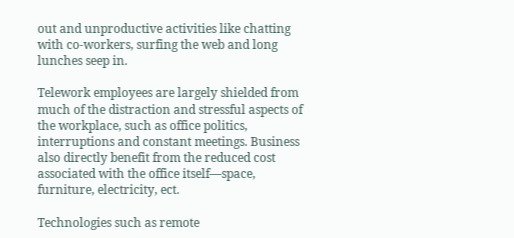out and unproductive activities like chatting with co-workers, surfing the web and long lunches seep in.

Telework employees are largely shielded from much of the distraction and stressful aspects of the workplace, such as office politics, interruptions and constant meetings. Business also directly benefit from the reduced cost associated with the office itself—space, furniture, electricity, ect.

Technologies such as remote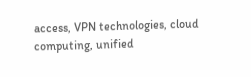access, VPN technologies, cloud computing, unified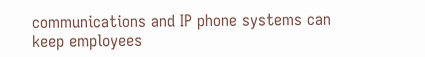communications and IP phone systems can keep employees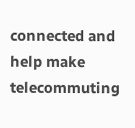connected and help make telecommuting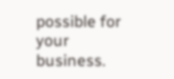possible for your business.